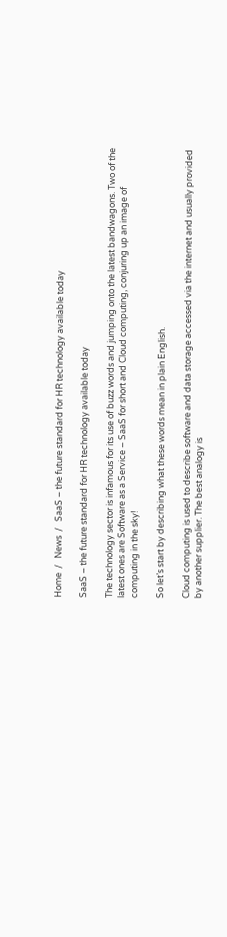Home  /   News  /   SaaS – the future standard for HR technology available today

SaaS – the future standard for HR technology available today

The technology sector is infamous for its use of buzz words and jumping onto the latest bandwagons. Two of the latest ones are Software as a Service – SaaS for short and Cloud computing, conjuring up an image of computing in the sky!

So let’s start by describing what these words mean in plain English.

Cloud computing is used to describe software and data storage accessed via the internet and usually provided by another supplier. The best analogy is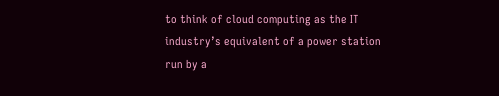to think of cloud computing as the IT industry’s equivalent of a power station run by a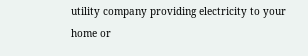utility company providing electricity to your home or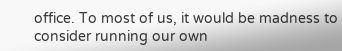office. To most of us, it would be madness to consider running our own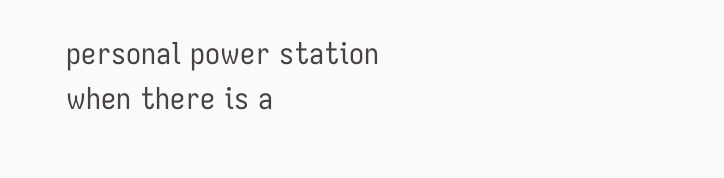personal power station when there is a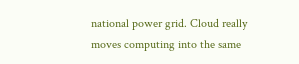national power grid. Cloud really moves computing into the same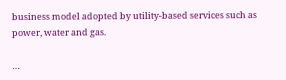business model adopted by utility-based services such as power, water and gas.

…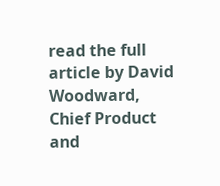read the full article by David Woodward, Chief Product and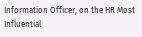Information Officer, on the HR Most Influential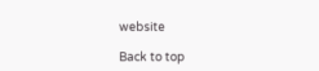website

Back to top